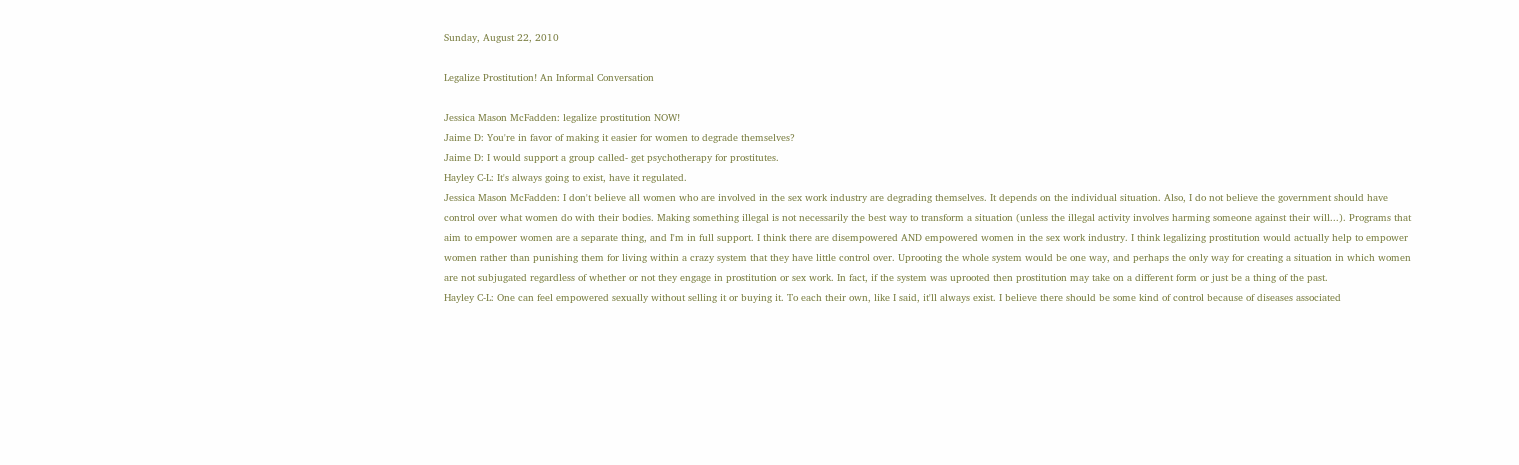Sunday, August 22, 2010

Legalize Prostitution! An Informal Conversation

Jessica Mason McFadden: legalize prostitution NOW!
Jaime D: You're in favor of making it easier for women to degrade themselves?
Jaime D: I would support a group called- get psychotherapy for prostitutes.
Hayley C-L: It's always going to exist, have it regulated.
Jessica Mason McFadden: I don't believe all women who are involved in the sex work industry are degrading themselves. It depends on the individual situation. Also, I do not believe the government should have control over what women do with their bodies. Making something illegal is not necessarily the best way to transform a situation (unless the illegal activity involves harming someone against their will...). Programs that aim to empower women are a separate thing, and I'm in full support. I think there are disempowered AND empowered women in the sex work industry. I think legalizing prostitution would actually help to empower women rather than punishing them for living within a crazy system that they have little control over. Uprooting the whole system would be one way, and perhaps the only way for creating a situation in which women are not subjugated regardless of whether or not they engage in prostitution or sex work. In fact, if the system was uprooted then prostitution may take on a different form or just be a thing of the past.
Hayley C-L: One can feel empowered sexually without selling it or buying it. To each their own, like I said, it'll always exist. I believe there should be some kind of control because of diseases associated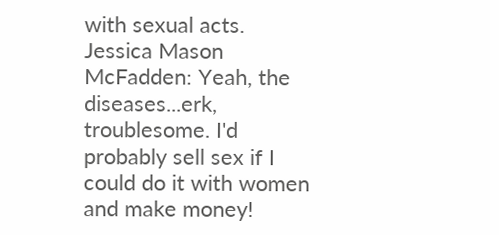with sexual acts.
Jessica Mason McFadden: Yeah, the diseases...erk, troublesome. I'd probably sell sex if I could do it with women and make money!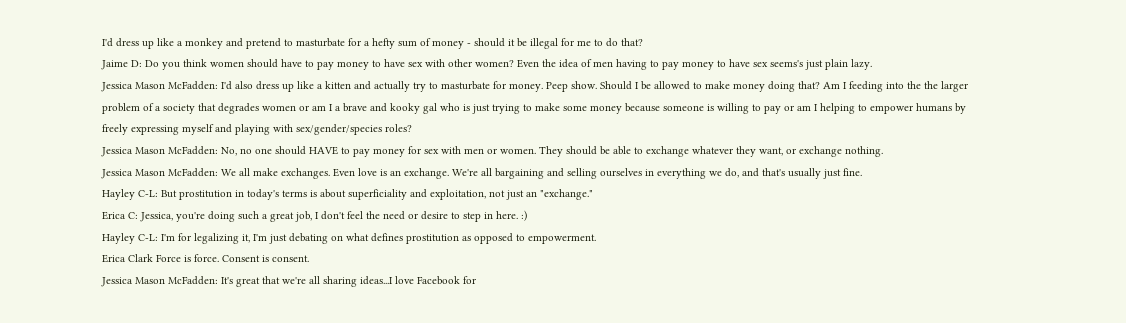I'd dress up like a monkey and pretend to masturbate for a hefty sum of money - should it be illegal for me to do that?
Jaime D: Do you think women should have to pay money to have sex with other women? Even the idea of men having to pay money to have sex seems's just plain lazy.
Jessica Mason McFadden: I'd also dress up like a kitten and actually try to masturbate for money. Peep show. Should I be allowed to make money doing that? Am I feeding into the the larger problem of a society that degrades women or am I a brave and kooky gal who is just trying to make some money because someone is willing to pay or am I helping to empower humans by freely expressing myself and playing with sex/gender/species roles?
Jessica Mason McFadden: No, no one should HAVE to pay money for sex with men or women. They should be able to exchange whatever they want, or exchange nothing.
Jessica Mason McFadden: We all make exchanges. Even love is an exchange. We're all bargaining and selling ourselves in everything we do, and that's usually just fine.
Hayley C-L: But prostitution in today's terms is about superficiality and exploitation, not just an "exchange."
Erica C: Jessica, you're doing such a great job, I don't feel the need or desire to step in here. :)
Hayley C-L: I'm for legalizing it, I'm just debating on what defines prostitution as opposed to empowerment.
Erica Clark Force is force. Consent is consent.
Jessica Mason McFadden: It's great that we're all sharing ideas...I love Facebook for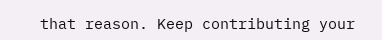that reason. Keep contributing your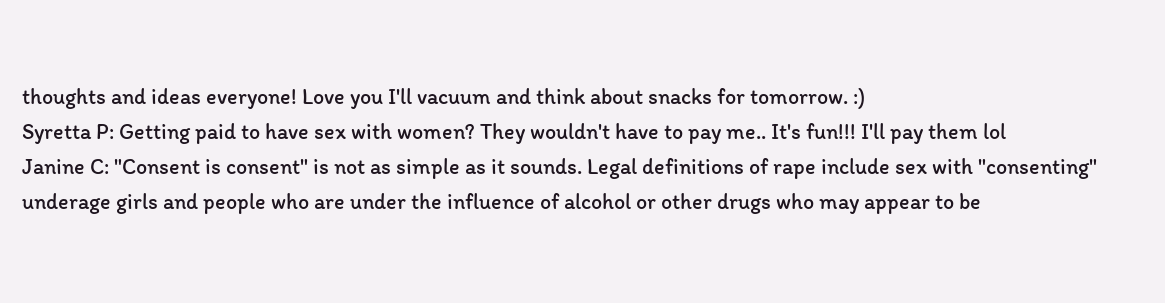thoughts and ideas everyone! Love you I'll vacuum and think about snacks for tomorrow. :)
Syretta P: Getting paid to have sex with women? They wouldn't have to pay me.. It's fun!!! I'll pay them lol
Janine C: "Consent is consent" is not as simple as it sounds. Legal definitions of rape include sex with "consenting" underage girls and people who are under the influence of alcohol or other drugs who may appear to be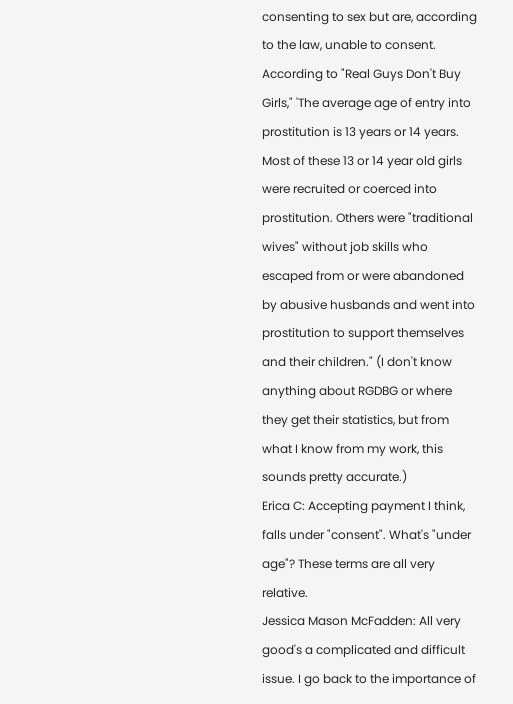consenting to sex but are, according to the law, unable to consent. According to "Real Guys Don't Buy Girls," 'The average age of entry into prostitution is 13 years or 14 years. Most of these 13 or 14 year old girls were recruited or coerced into prostitution. Others were "traditional wives" without job skills who escaped from or were abandoned by abusive husbands and went into prostitution to support themselves and their children." (I don't know anything about RGDBG or where they get their statistics, but from what I know from my work, this sounds pretty accurate.)
Erica C: Accepting payment I think, falls under "consent". What's "under age"? These terms are all very relative.
Jessica Mason McFadden: All very good's a complicated and difficult issue. I go back to the importance of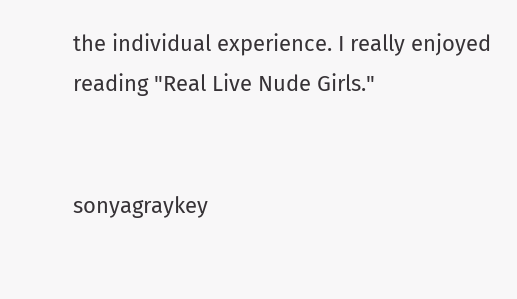the individual experience. I really enjoyed reading "Real Live Nude Girls."


sonyagraykey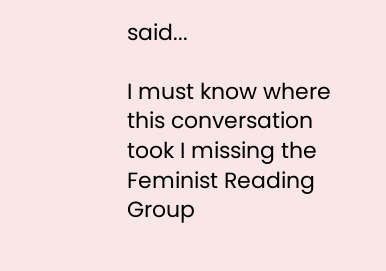said...

I must know where this conversation took I missing the Feminist Reading Group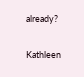already?

Kathleen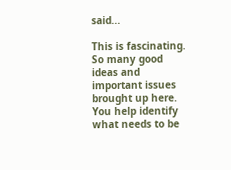said...

This is fascinating. So many good ideas and important issues brought up here. You help identify what needs to be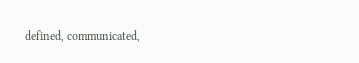defined, communicated,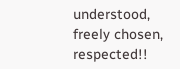understood, freely chosen, respected!!